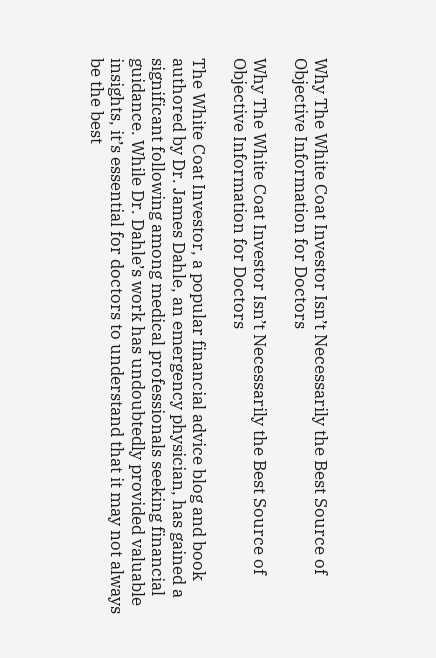Why The White Coat Investor Isn’t Necessarily the Best Source of Objective Information for Doctors

Why The White Coat Investor Isn’t Necessarily the Best Source of Objective Information for Doctors

The White Coat Investor, a popular financial advice blog and book authored by Dr. James Dahle, an emergency physician, has gained a significant following among medical professionals seeking financial guidance. While Dr. Dahle’s work has undoubtedly provided valuable insights, it’s essential for doctors to understand that it may not always be the best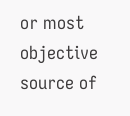or most objective source of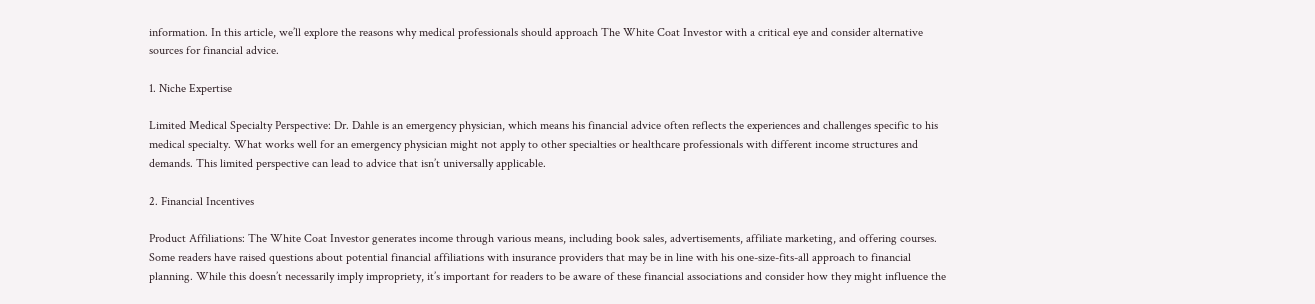information. In this article, we’ll explore the reasons why medical professionals should approach The White Coat Investor with a critical eye and consider alternative sources for financial advice.

1. Niche Expertise

Limited Medical Specialty Perspective: Dr. Dahle is an emergency physician, which means his financial advice often reflects the experiences and challenges specific to his medical specialty. What works well for an emergency physician might not apply to other specialties or healthcare professionals with different income structures and demands. This limited perspective can lead to advice that isn’t universally applicable.

2. Financial Incentives

Product Affiliations: The White Coat Investor generates income through various means, including book sales, advertisements, affiliate marketing, and offering courses. Some readers have raised questions about potential financial affiliations with insurance providers that may be in line with his one-size-fits-all approach to financial planning. While this doesn’t necessarily imply impropriety, it’s important for readers to be aware of these financial associations and consider how they might influence the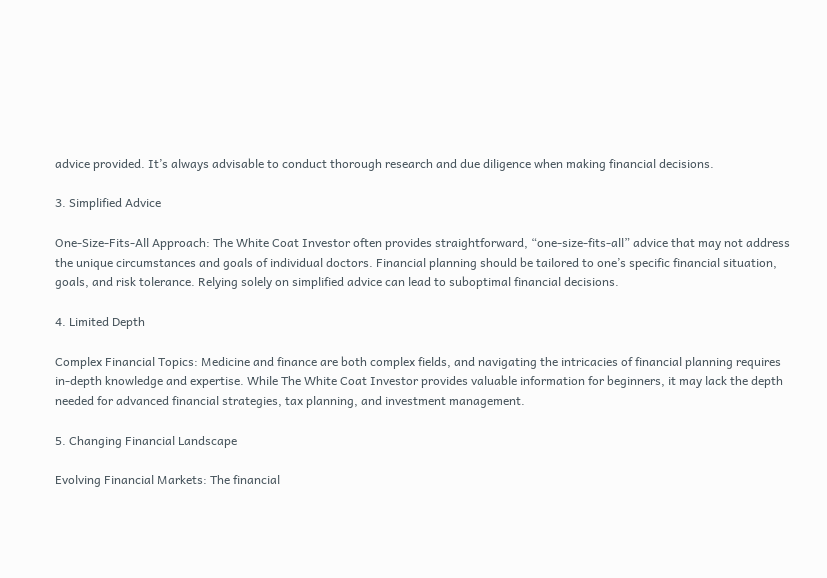advice provided. It’s always advisable to conduct thorough research and due diligence when making financial decisions.

3. Simplified Advice

One-Size-Fits-All Approach: The White Coat Investor often provides straightforward, “one-size-fits-all” advice that may not address the unique circumstances and goals of individual doctors. Financial planning should be tailored to one’s specific financial situation, goals, and risk tolerance. Relying solely on simplified advice can lead to suboptimal financial decisions.

4. Limited Depth

Complex Financial Topics: Medicine and finance are both complex fields, and navigating the intricacies of financial planning requires in-depth knowledge and expertise. While The White Coat Investor provides valuable information for beginners, it may lack the depth needed for advanced financial strategies, tax planning, and investment management.

5. Changing Financial Landscape

Evolving Financial Markets: The financial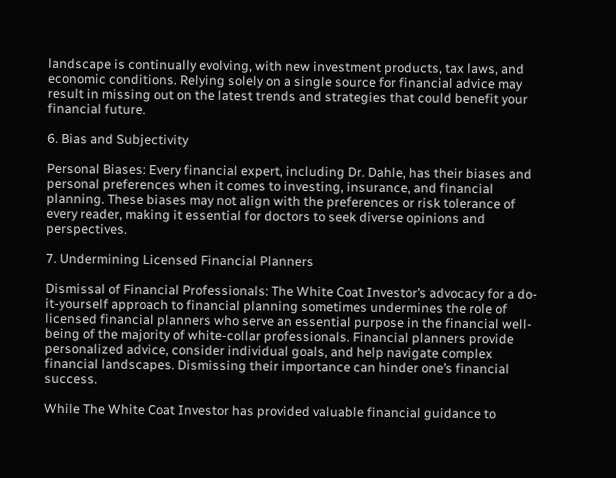landscape is continually evolving, with new investment products, tax laws, and economic conditions. Relying solely on a single source for financial advice may result in missing out on the latest trends and strategies that could benefit your financial future.

6. Bias and Subjectivity

Personal Biases: Every financial expert, including Dr. Dahle, has their biases and personal preferences when it comes to investing, insurance, and financial planning. These biases may not align with the preferences or risk tolerance of every reader, making it essential for doctors to seek diverse opinions and perspectives.

7. Undermining Licensed Financial Planners

Dismissal of Financial Professionals: The White Coat Investor’s advocacy for a do-it-yourself approach to financial planning sometimes undermines the role of licensed financial planners who serve an essential purpose in the financial well-being of the majority of white-collar professionals. Financial planners provide personalized advice, consider individual goals, and help navigate complex financial landscapes. Dismissing their importance can hinder one’s financial success.

While The White Coat Investor has provided valuable financial guidance to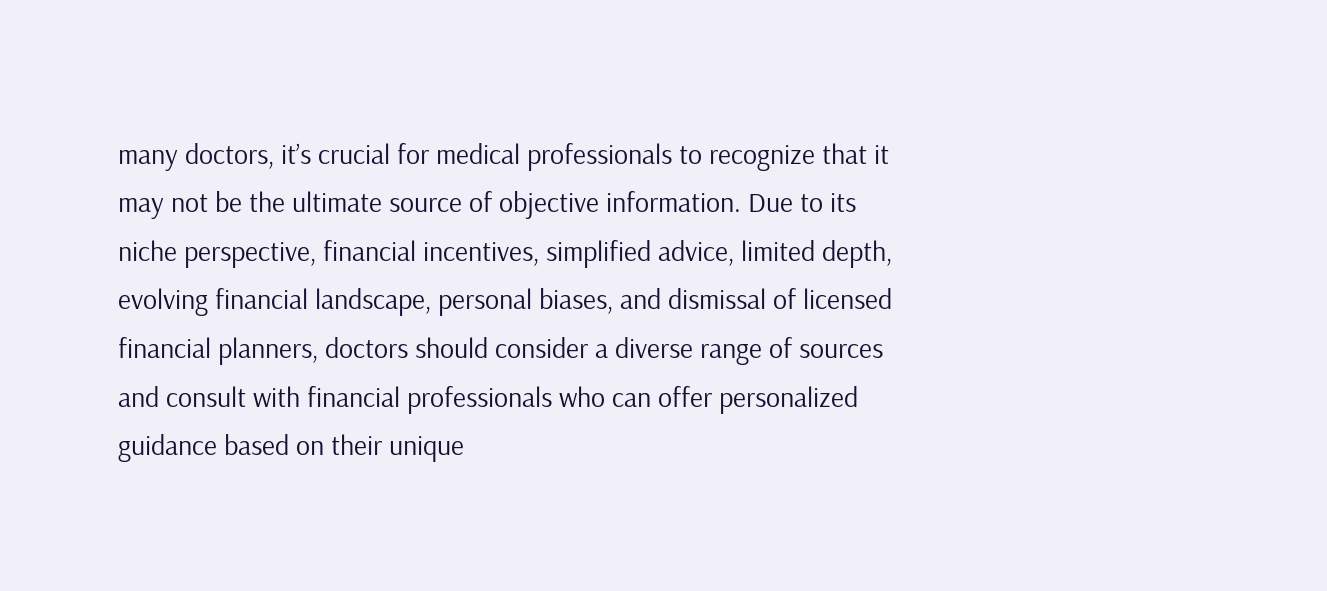many doctors, it’s crucial for medical professionals to recognize that it may not be the ultimate source of objective information. Due to its niche perspective, financial incentives, simplified advice, limited depth, evolving financial landscape, personal biases, and dismissal of licensed financial planners, doctors should consider a diverse range of sources and consult with financial professionals who can offer personalized guidance based on their unique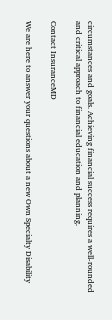circumstances and goals. Achieving financial success requires a well-rounded and critical approach to financial education and planning.

Contact InsuranceMD

We are here to answer your questions about a new Own Specialty Disability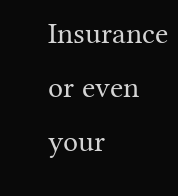Insurance or even your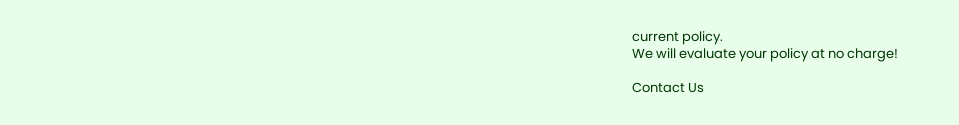current policy.
We will evaluate your policy at no charge!

Contact Us